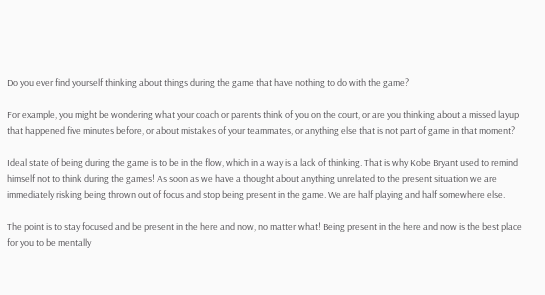Do you ever find yourself thinking about things during the game that have nothing to do with the game?

For example, you might be wondering what your coach or parents think of you on the court, or are you thinking about a missed layup that happened five minutes before, or about mistakes of your teammates, or anything else that is not part of game in that moment?

Ideal state of being during the game is to be in the flow, which in a way is a lack of thinking. That is why Kobe Bryant used to remind himself not to think during the games! As soon as we have a thought about anything unrelated to the present situation we are immediately risking being thrown out of focus and stop being present in the game. We are half playing and half somewhere else.

The point is to stay focused and be present in the here and now, no matter what! Being present in the here and now is the best place for you to be mentally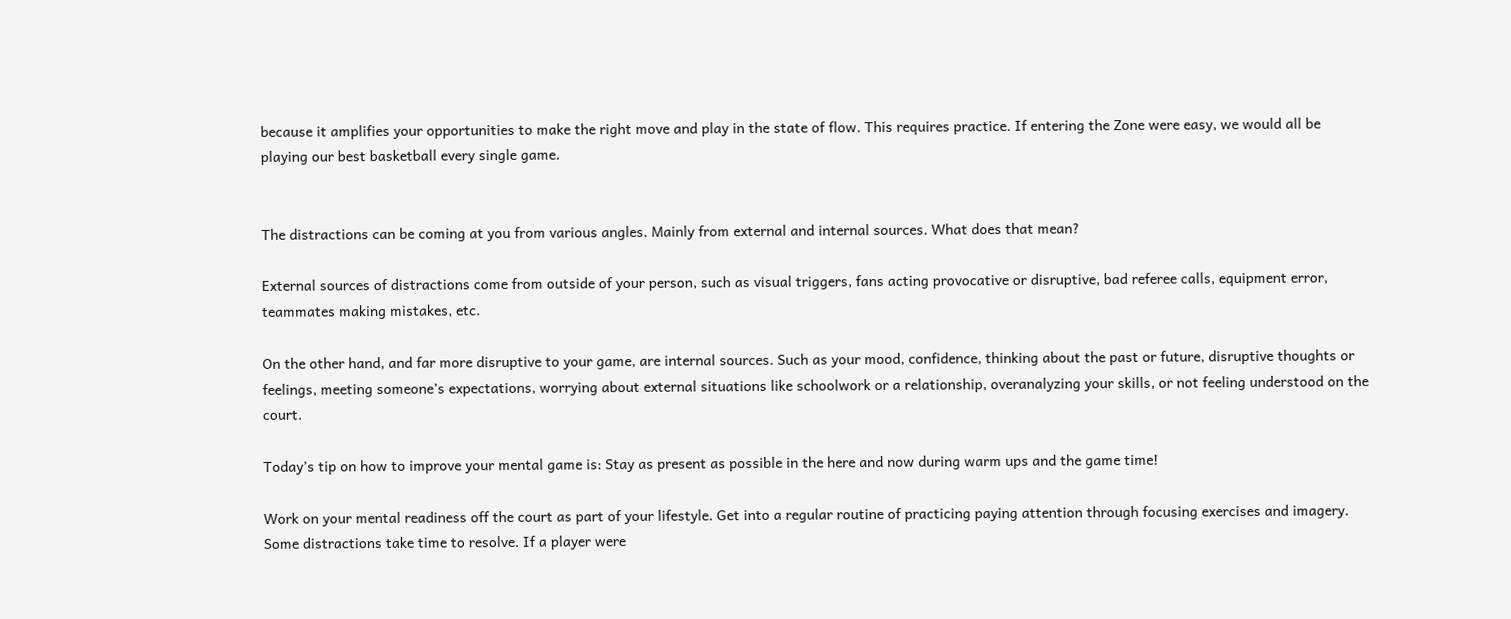because it amplifies your opportunities to make the right move and play in the state of flow. This requires practice. If entering the Zone were easy, we would all be playing our best basketball every single game.


The distractions can be coming at you from various angles. Mainly from external and internal sources. What does that mean?

External sources of distractions come from outside of your person, such as visual triggers, fans acting provocative or disruptive, bad referee calls, equipment error, teammates making mistakes, etc.

On the other hand, and far more disruptive to your game, are internal sources. Such as your mood, confidence, thinking about the past or future, disruptive thoughts or feelings, meeting someone’s expectations, worrying about external situations like schoolwork or a relationship, overanalyzing your skills, or not feeling understood on the court.

Today’s tip on how to improve your mental game is: Stay as present as possible in the here and now during warm ups and the game time!

Work on your mental readiness off the court as part of your lifestyle. Get into a regular routine of practicing paying attention through focusing exercises and imagery. Some distractions take time to resolve. If a player were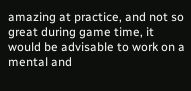amazing at practice, and not so great during game time, it would be advisable to work on a mental and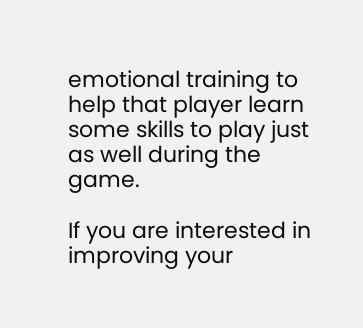emotional training to help that player learn some skills to play just as well during the game.

If you are interested in improving your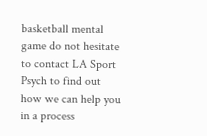basketball mental game do not hesitate to contact LA Sport Psych to find out how we can help you in a process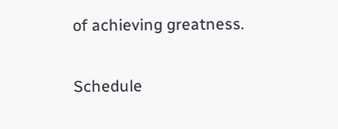of achieving greatness.

Schedule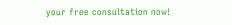your free consultation now!